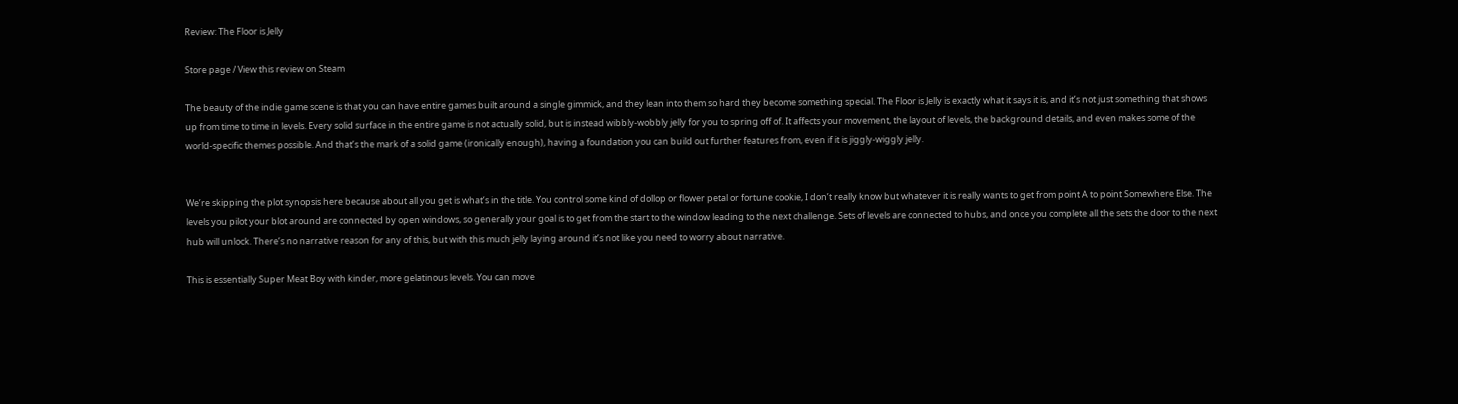Review: The Floor is Jelly

Store page / View this review on Steam

The beauty of the indie game scene is that you can have entire games built around a single gimmick, and they lean into them so hard they become something special. The Floor is Jelly is exactly what it says it is, and it’s not just something that shows up from time to time in levels. Every solid surface in the entire game is not actually solid, but is instead wibbly-wobbly jelly for you to spring off of. It affects your movement, the layout of levels, the background details, and even makes some of the world-specific themes possible. And that’s the mark of a solid game (ironically enough), having a foundation you can build out further features from, even if it is jiggly-wiggly jelly.


We’re skipping the plot synopsis here because about all you get is what’s in the title. You control some kind of dollop or flower petal or fortune cookie, I don’t really know but whatever it is really wants to get from point A to point Somewhere Else. The levels you pilot your blot around are connected by open windows, so generally your goal is to get from the start to the window leading to the next challenge. Sets of levels are connected to hubs, and once you complete all the sets the door to the next hub will unlock. There’s no narrative reason for any of this, but with this much jelly laying around it’s not like you need to worry about narrative.

This is essentially Super Meat Boy with kinder, more gelatinous levels. You can move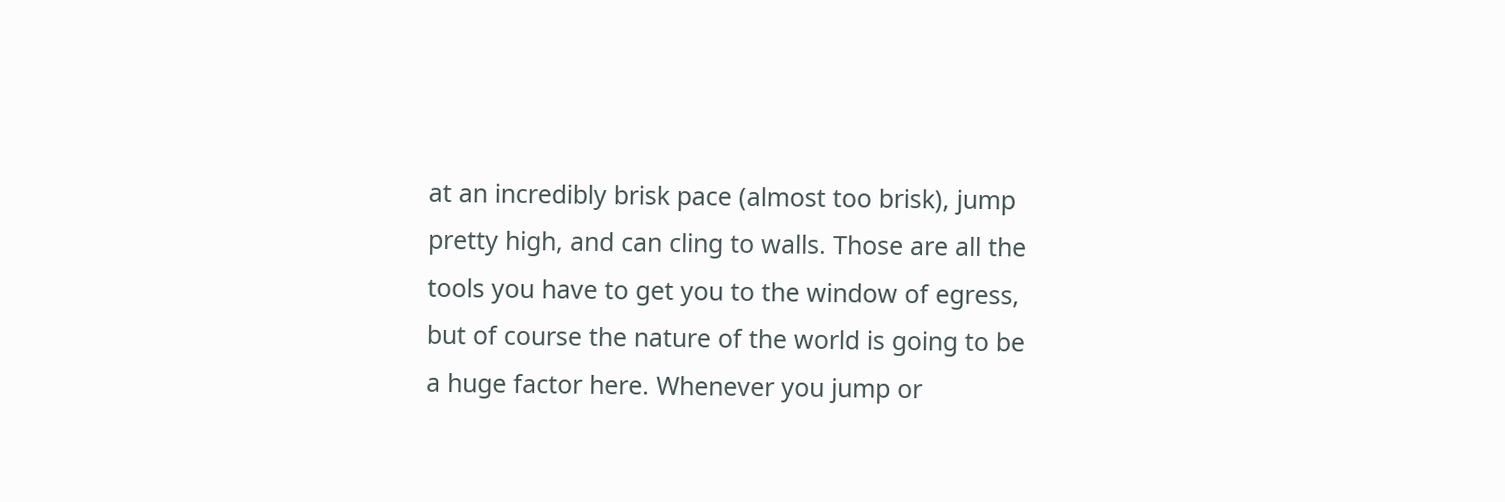at an incredibly brisk pace (almost too brisk), jump pretty high, and can cling to walls. Those are all the tools you have to get you to the window of egress, but of course the nature of the world is going to be a huge factor here. Whenever you jump or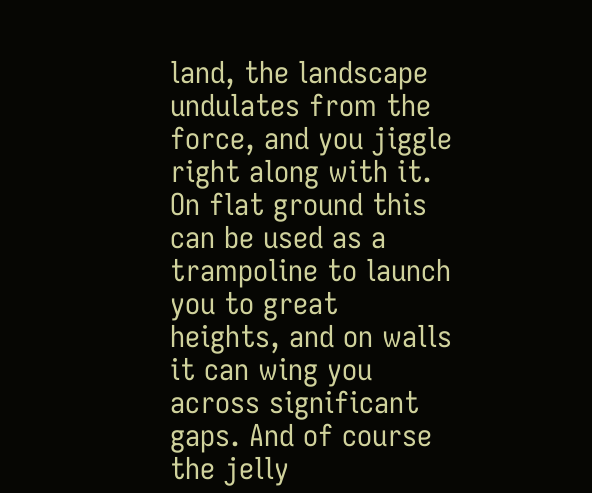land, the landscape undulates from the force, and you jiggle right along with it. On flat ground this can be used as a trampoline to launch you to great heights, and on walls it can wing you across significant gaps. And of course the jelly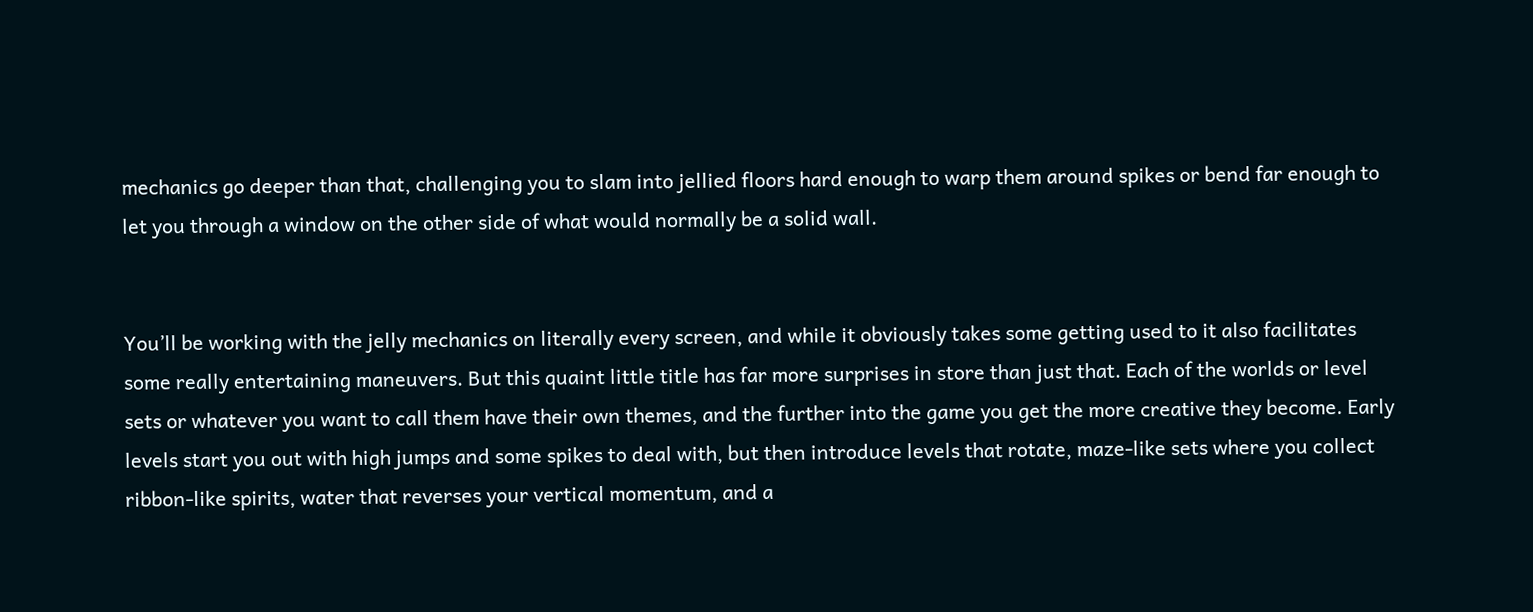mechanics go deeper than that, challenging you to slam into jellied floors hard enough to warp them around spikes or bend far enough to let you through a window on the other side of what would normally be a solid wall.


You’ll be working with the jelly mechanics on literally every screen, and while it obviously takes some getting used to it also facilitates some really entertaining maneuvers. But this quaint little title has far more surprises in store than just that. Each of the worlds or level sets or whatever you want to call them have their own themes, and the further into the game you get the more creative they become. Early levels start you out with high jumps and some spikes to deal with, but then introduce levels that rotate, maze-like sets where you collect ribbon-like spirits, water that reverses your vertical momentum, and a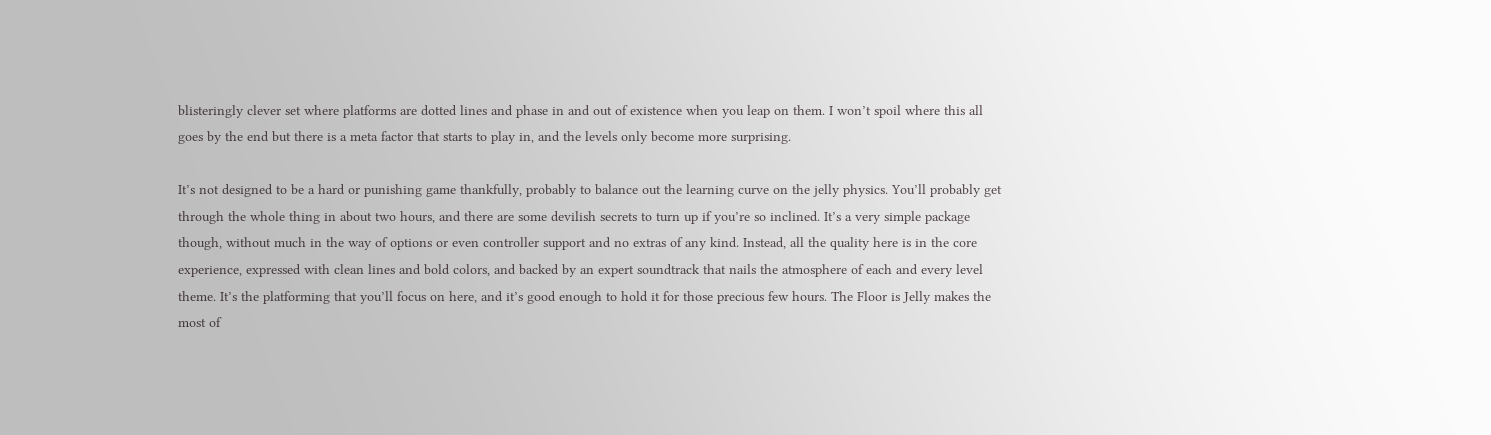blisteringly clever set where platforms are dotted lines and phase in and out of existence when you leap on them. I won’t spoil where this all goes by the end but there is a meta factor that starts to play in, and the levels only become more surprising.

It’s not designed to be a hard or punishing game thankfully, probably to balance out the learning curve on the jelly physics. You’ll probably get through the whole thing in about two hours, and there are some devilish secrets to turn up if you’re so inclined. It’s a very simple package though, without much in the way of options or even controller support and no extras of any kind. Instead, all the quality here is in the core experience, expressed with clean lines and bold colors, and backed by an expert soundtrack that nails the atmosphere of each and every level theme. It’s the platforming that you’ll focus on here, and it’s good enough to hold it for those precious few hours. The Floor is Jelly makes the most of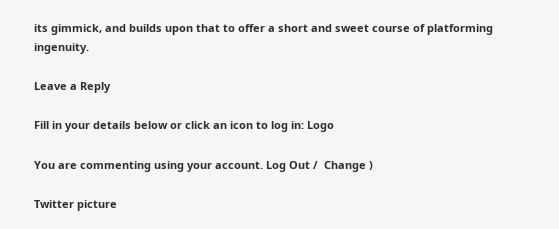its gimmick, and builds upon that to offer a short and sweet course of platforming ingenuity.

Leave a Reply

Fill in your details below or click an icon to log in: Logo

You are commenting using your account. Log Out /  Change )

Twitter picture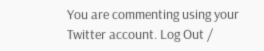You are commenting using your Twitter account. Log Out /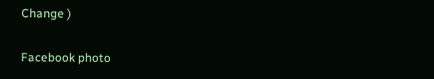Change )

Facebook photo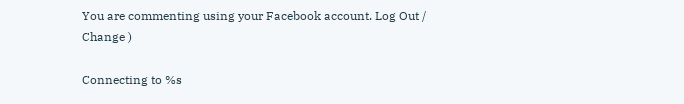You are commenting using your Facebook account. Log Out /  Change )

Connecting to %s